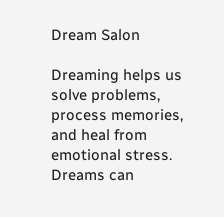Dream Salon

Dreaming helps us solve problems, process memories, and heal from emotional stress.  Dreams can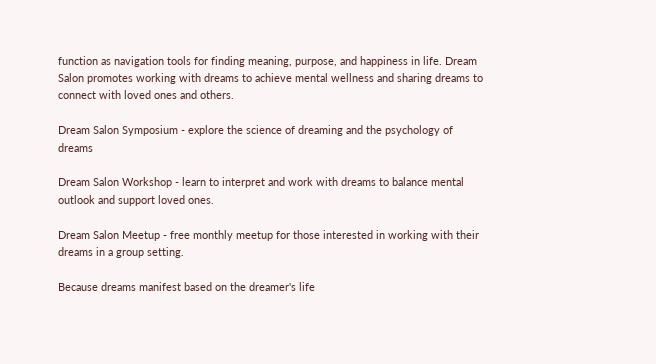function as navigation tools for finding meaning, purpose, and happiness in life. Dream Salon promotes working with dreams to achieve mental wellness and sharing dreams to connect with loved ones and others.

Dream Salon Symposium - explore the science of dreaming and the psychology of dreams

Dream Salon Workshop - learn to interpret and work with dreams to balance mental outlook and support loved ones.

Dream Salon Meetup - free monthly meetup for those interested in working with their dreams in a group setting.

Because dreams manifest based on the dreamer's life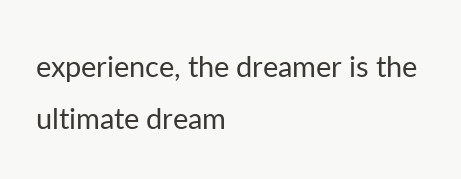experience, the dreamer is the ultimate dream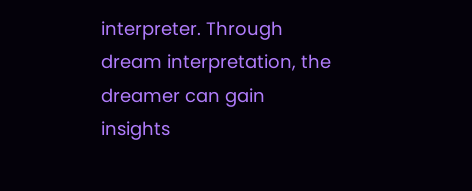interpreter. Through dream interpretation, the dreamer can gain insights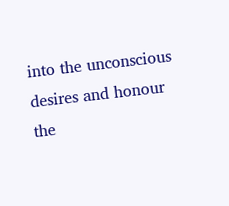into the unconscious desires and honour the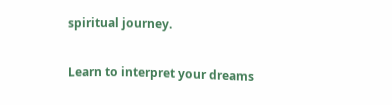spiritual journey.

Learn to interpret your dreams